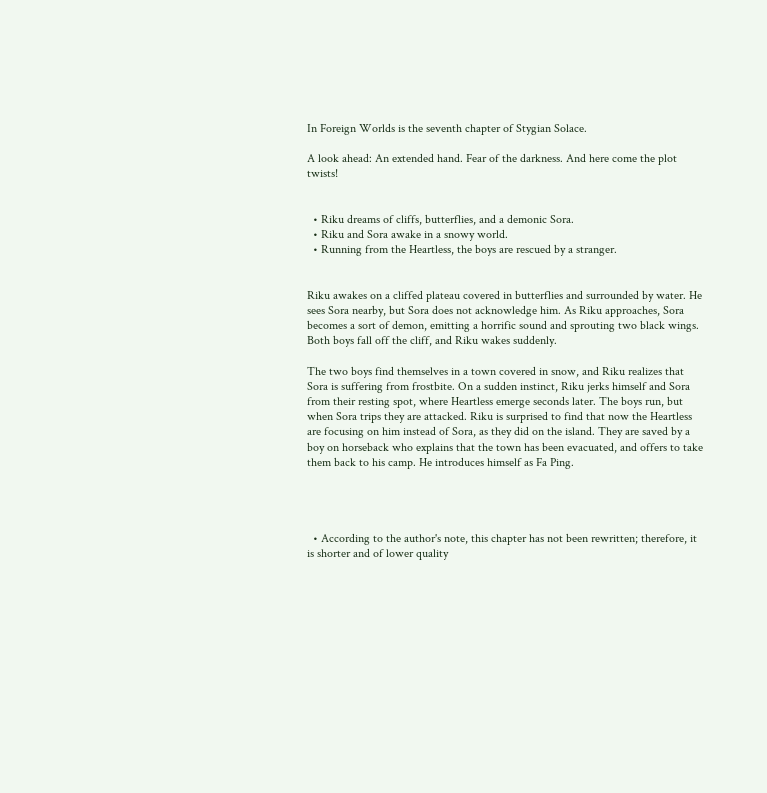In Foreign Worlds is the seventh chapter of Stygian Solace.

A look ahead: An extended hand. Fear of the darkness. And here come the plot twists!


  • Riku dreams of cliffs, butterflies, and a demonic Sora.
  • Riku and Sora awake in a snowy world.
  • Running from the Heartless, the boys are rescued by a stranger.


Riku awakes on a cliffed plateau covered in butterflies and surrounded by water. He sees Sora nearby, but Sora does not acknowledge him. As Riku approaches, Sora becomes a sort of demon, emitting a horrific sound and sprouting two black wings. Both boys fall off the cliff, and Riku wakes suddenly.

The two boys find themselves in a town covered in snow, and Riku realizes that Sora is suffering from frostbite. On a sudden instinct, Riku jerks himself and Sora from their resting spot, where Heartless emerge seconds later. The boys run, but when Sora trips they are attacked. Riku is surprised to find that now the Heartless are focusing on him instead of Sora, as they did on the island. They are saved by a boy on horseback who explains that the town has been evacuated, and offers to take them back to his camp. He introduces himself as Fa Ping.




  • According to the author's note, this chapter has not been rewritten; therefore, it is shorter and of lower quality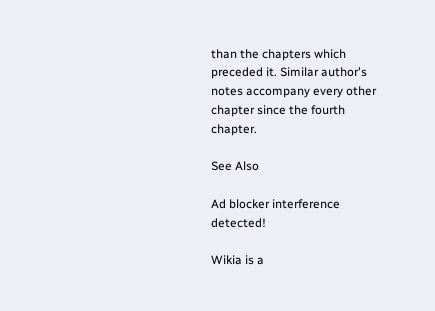than the chapters which preceded it. Similar author's notes accompany every other chapter since the fourth chapter.

See Also

Ad blocker interference detected!

Wikia is a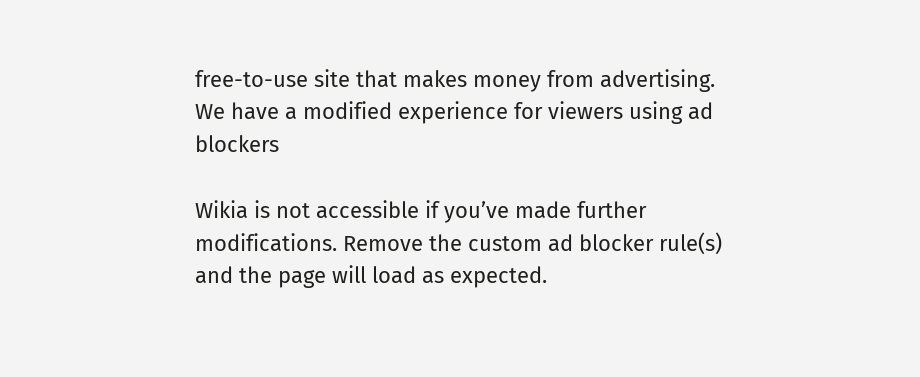free-to-use site that makes money from advertising. We have a modified experience for viewers using ad blockers

Wikia is not accessible if you’ve made further modifications. Remove the custom ad blocker rule(s) and the page will load as expected.